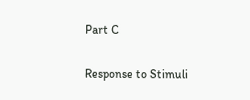Part C

Response to Stimuli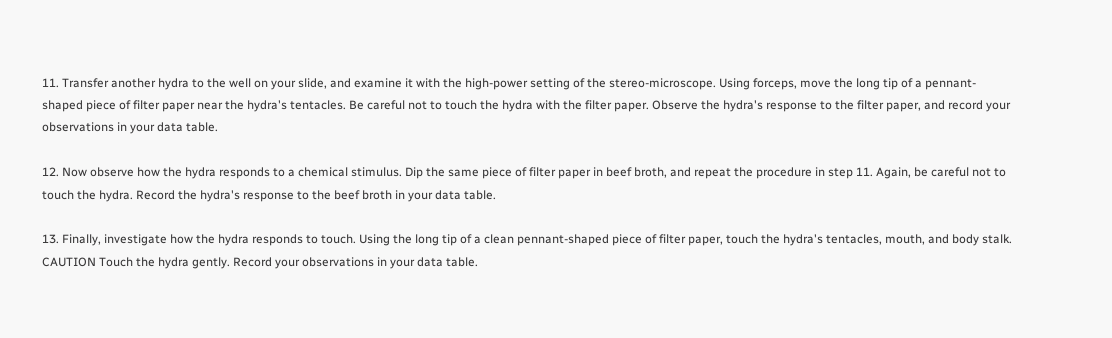11. Transfer another hydra to the well on your slide, and examine it with the high-power setting of the stereo-microscope. Using forceps, move the long tip of a pennant-shaped piece of filter paper near the hydra's tentacles. Be careful not to touch the hydra with the filter paper. Observe the hydra's response to the filter paper, and record your observations in your data table.

12. Now observe how the hydra responds to a chemical stimulus. Dip the same piece of filter paper in beef broth, and repeat the procedure in step 11. Again, be careful not to touch the hydra. Record the hydra's response to the beef broth in your data table.

13. Finally, investigate how the hydra responds to touch. Using the long tip of a clean pennant-shaped piece of filter paper, touch the hydra's tentacles, mouth, and body stalk. CAUTION Touch the hydra gently. Record your observations in your data table.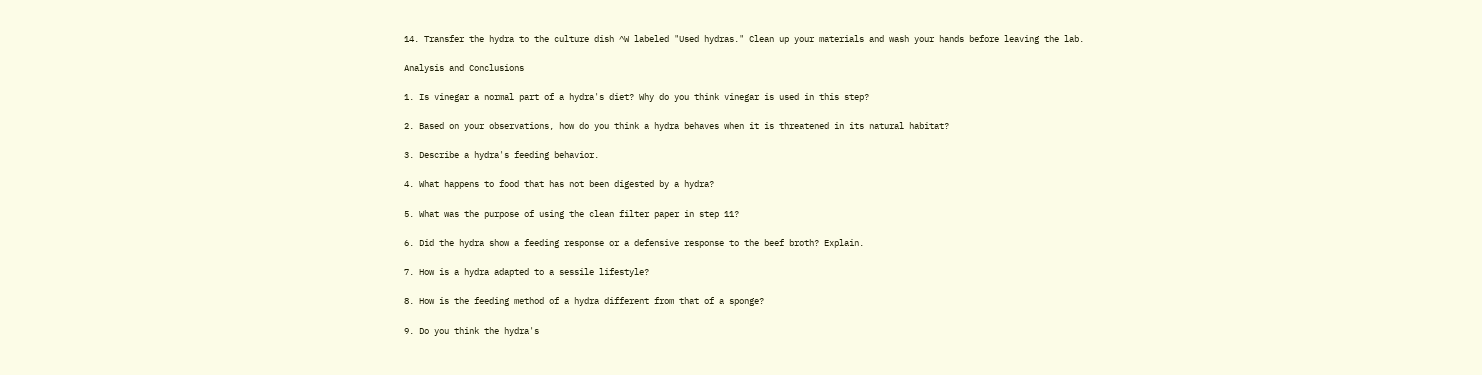14. Transfer the hydra to the culture dish ^W labeled "Used hydras." Clean up your materials and wash your hands before leaving the lab.

Analysis and Conclusions

1. Is vinegar a normal part of a hydra's diet? Why do you think vinegar is used in this step?

2. Based on your observations, how do you think a hydra behaves when it is threatened in its natural habitat?

3. Describe a hydra's feeding behavior.

4. What happens to food that has not been digested by a hydra?

5. What was the purpose of using the clean filter paper in step 11?

6. Did the hydra show a feeding response or a defensive response to the beef broth? Explain.

7. How is a hydra adapted to a sessile lifestyle?

8. How is the feeding method of a hydra different from that of a sponge?

9. Do you think the hydra's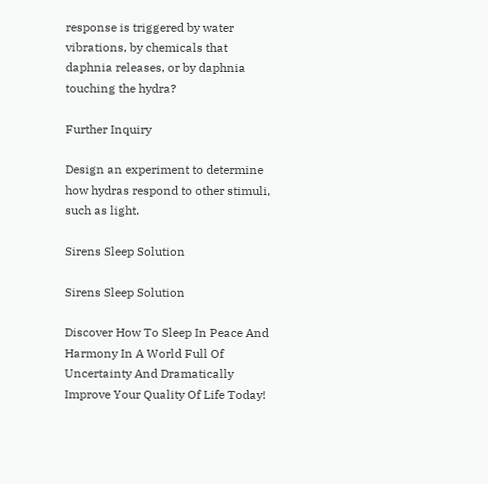response is triggered by water vibrations, by chemicals that daphnia releases, or by daphnia touching the hydra?

Further Inquiry

Design an experiment to determine how hydras respond to other stimuli, such as light.

Sirens Sleep Solution

Sirens Sleep Solution

Discover How To Sleep In Peace And Harmony In A World Full Of Uncertainty And Dramatically Improve Your Quality Of Life Today!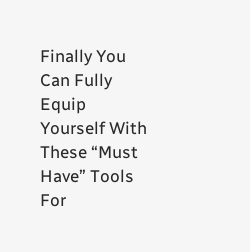Finally You Can Fully Equip Yourself With These “Must Have” Tools For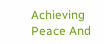Achieving Peace And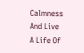Calmness And Live A Life Of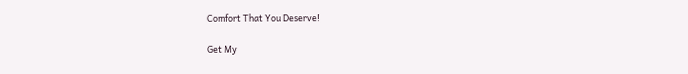Comfort That You Deserve!

Get My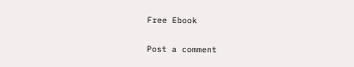Free Ebook

Post a comment